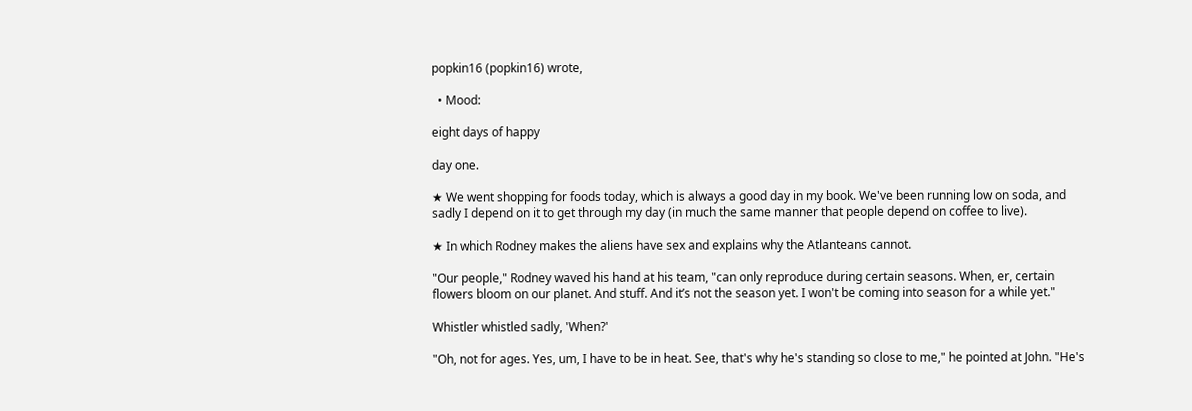popkin16 (popkin16) wrote,

  • Mood:

eight days of happy

day one.

★ We went shopping for foods today, which is always a good day in my book. We've been running low on soda, and sadly I depend on it to get through my day (in much the same manner that people depend on coffee to live).

★ In which Rodney makes the aliens have sex and explains why the Atlanteans cannot.

"Our people," Rodney waved his hand at his team, "can only reproduce during certain seasons. When, er, certain flowers bloom on our planet. And stuff. And it’s not the season yet. I won't be coming into season for a while yet."

Whistler whistled sadly, 'When?'

"Oh, not for ages. Yes, um, I have to be in heat. See, that's why he's standing so close to me," he pointed at John. "He's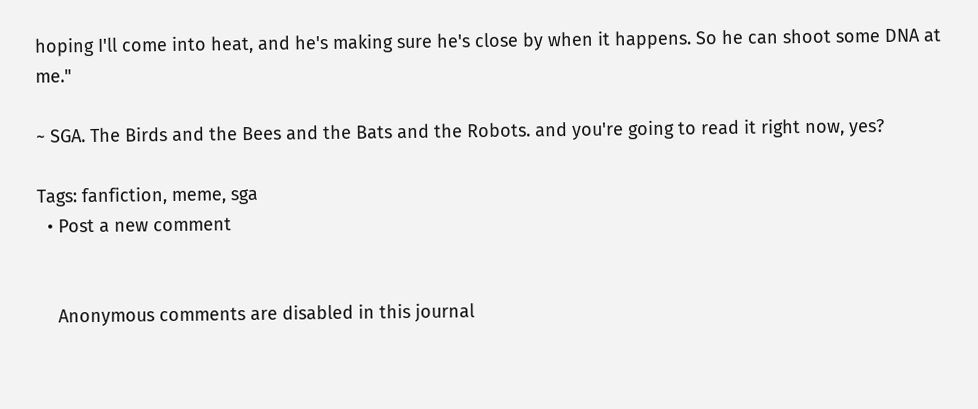hoping I'll come into heat, and he's making sure he's close by when it happens. So he can shoot some DNA at me."

~ SGA. The Birds and the Bees and the Bats and the Robots. and you're going to read it right now, yes?

Tags: fanfiction, meme, sga
  • Post a new comment


    Anonymous comments are disabled in this journal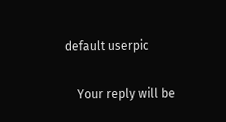default userpic

    Your reply will be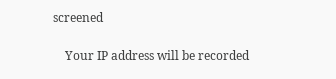screened

    Your IP address will be recorded